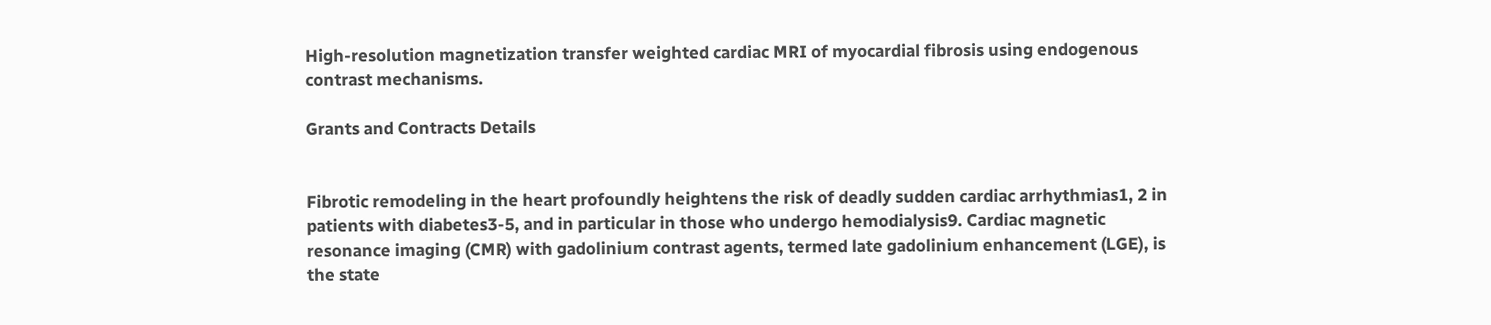High-resolution magnetization transfer weighted cardiac MRI of myocardial fibrosis using endogenous contrast mechanisms.

Grants and Contracts Details


Fibrotic remodeling in the heart profoundly heightens the risk of deadly sudden cardiac arrhythmias1, 2 in patients with diabetes3-5, and in particular in those who undergo hemodialysis9. Cardiac magnetic resonance imaging (CMR) with gadolinium contrast agents, termed late gadolinium enhancement (LGE), is the state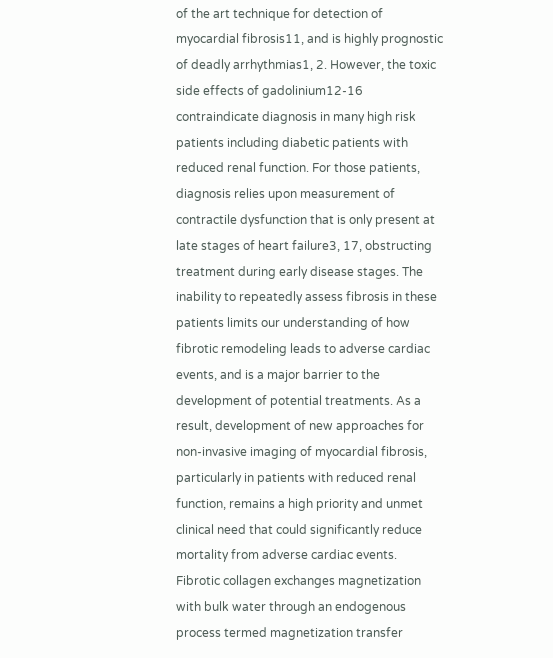of the art technique for detection of myocardial fibrosis11, and is highly prognostic of deadly arrhythmias1, 2. However, the toxic side effects of gadolinium12-16 contraindicate diagnosis in many high risk patients including diabetic patients with reduced renal function. For those patients, diagnosis relies upon measurement of contractile dysfunction that is only present at late stages of heart failure3, 17, obstructing treatment during early disease stages. The inability to repeatedly assess fibrosis in these patients limits our understanding of how fibrotic remodeling leads to adverse cardiac events, and is a major barrier to the development of potential treatments. As a result, development of new approaches for non-invasive imaging of myocardial fibrosis, particularly in patients with reduced renal function, remains a high priority and unmet clinical need that could significantly reduce mortality from adverse cardiac events. Fibrotic collagen exchanges magnetization with bulk water through an endogenous process termed magnetization transfer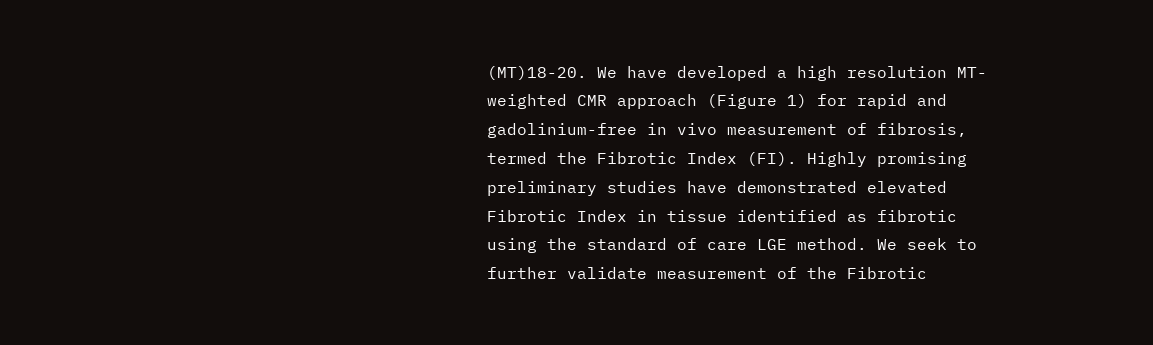(MT)18-20. We have developed a high resolution MT-weighted CMR approach (Figure 1) for rapid and gadolinium-free in vivo measurement of fibrosis, termed the Fibrotic Index (FI). Highly promising preliminary studies have demonstrated elevated Fibrotic Index in tissue identified as fibrotic using the standard of care LGE method. We seek to further validate measurement of the Fibrotic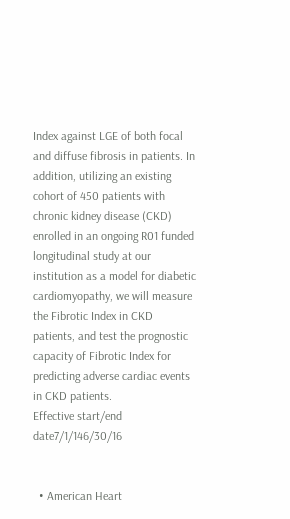Index against LGE of both focal and diffuse fibrosis in patients. In addition, utilizing an existing cohort of 450 patients with chronic kidney disease (CKD) enrolled in an ongoing R01 funded longitudinal study at our institution as a model for diabetic cardiomyopathy, we will measure the Fibrotic Index in CKD patients, and test the prognostic capacity of Fibrotic Index for predicting adverse cardiac events in CKD patients.
Effective start/end date7/1/146/30/16


  • American Heart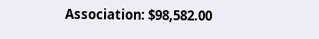Association: $98,582.00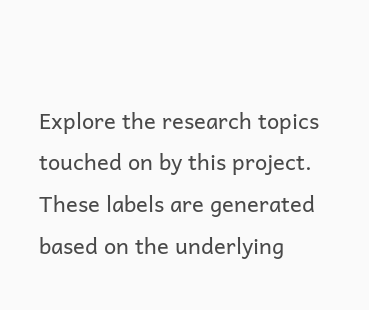Explore the research topics touched on by this project. These labels are generated based on the underlying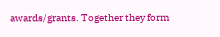awards/grants. Together they form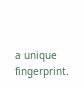a unique fingerprint.